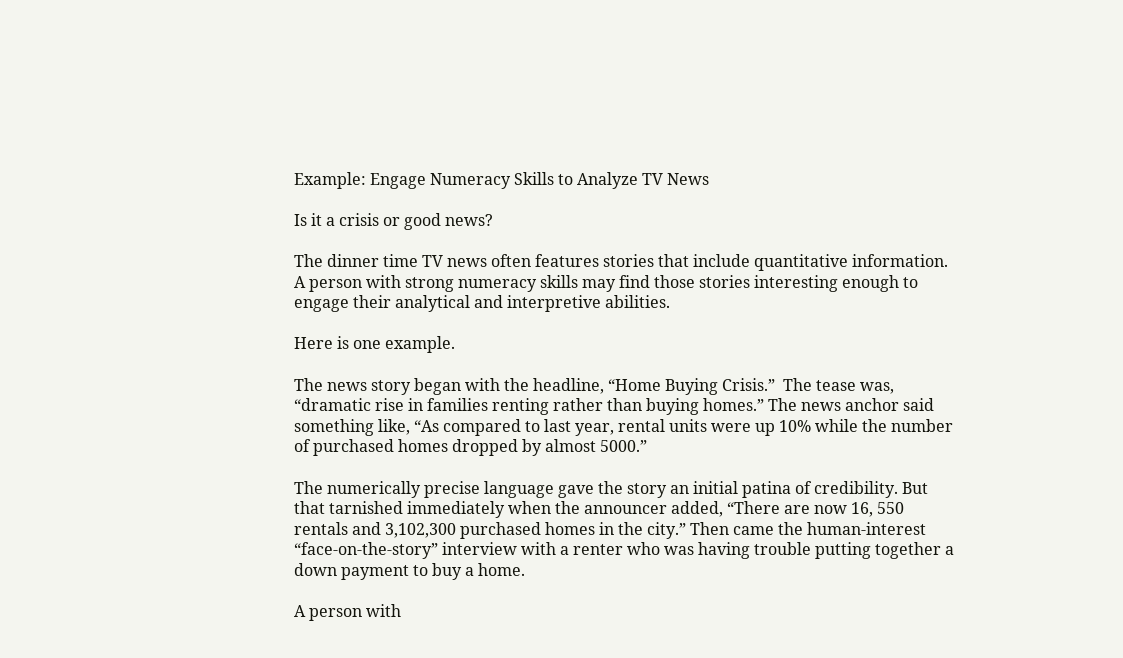Example: Engage Numeracy Skills to Analyze TV News

Is it a crisis or good news?

The dinner time TV news often features stories that include quantitative information.  A person with strong numeracy skills may find those stories interesting enough to engage their analytical and interpretive abilities.

Here is one example.

The news story began with the headline, “Home Buying Crisis.”  The tease was, “dramatic rise in families renting rather than buying homes.” The news anchor said something like, “As compared to last year, rental units were up 10% while the number of purchased homes dropped by almost 5000.”

The numerically precise language gave the story an initial patina of credibility. But that tarnished immediately when the announcer added, “There are now 16, 550 rentals and 3,102,300 purchased homes in the city.” Then came the human-interest “face-on-the-story” interview with a renter who was having trouble putting together a down payment to buy a home.

A person with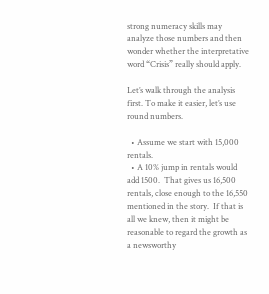strong numeracy skills may analyze those numbers and then wonder whether the interpretative word “Crisis” really should apply.

Let’s walk through the analysis first. To make it easier, let’s use round numbers.

  • Assume we start with 15,000 rentals.
  • A 10% jump in rentals would add 1500.  That gives us 16,500 rentals, close enough to the 16,550 mentioned in the story.  If that is all we knew, then it might be reasonable to regard the growth as a newsworthy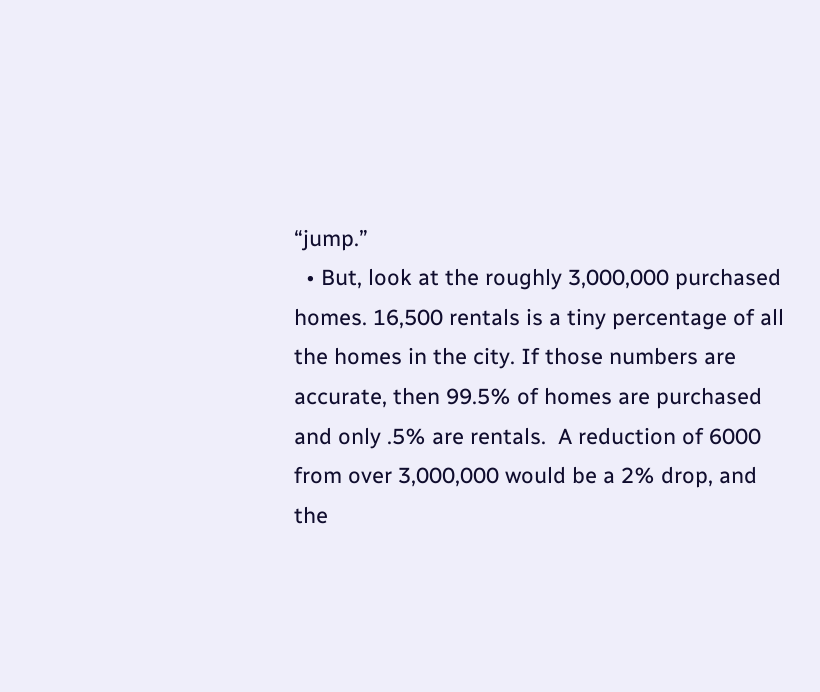“jump.”
  • But, look at the roughly 3,000,000 purchased homes. 16,500 rentals is a tiny percentage of all the homes in the city. If those numbers are accurate, then 99.5% of homes are purchased and only .5% are rentals.  A reduction of 6000 from over 3,000,000 would be a 2% drop, and the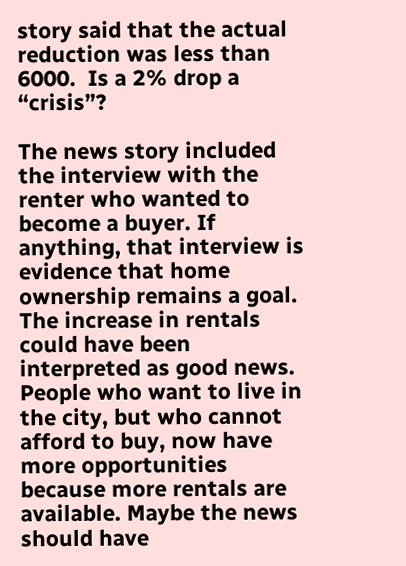story said that the actual reduction was less than 6000.  Is a 2% drop a “crisis”?

The news story included the interview with the renter who wanted to become a buyer. If anything, that interview is evidence that home ownership remains a goal.  The increase in rentals could have been interpreted as good news. People who want to live in the city, but who cannot afford to buy, now have more opportunities because more rentals are available. Maybe the news should have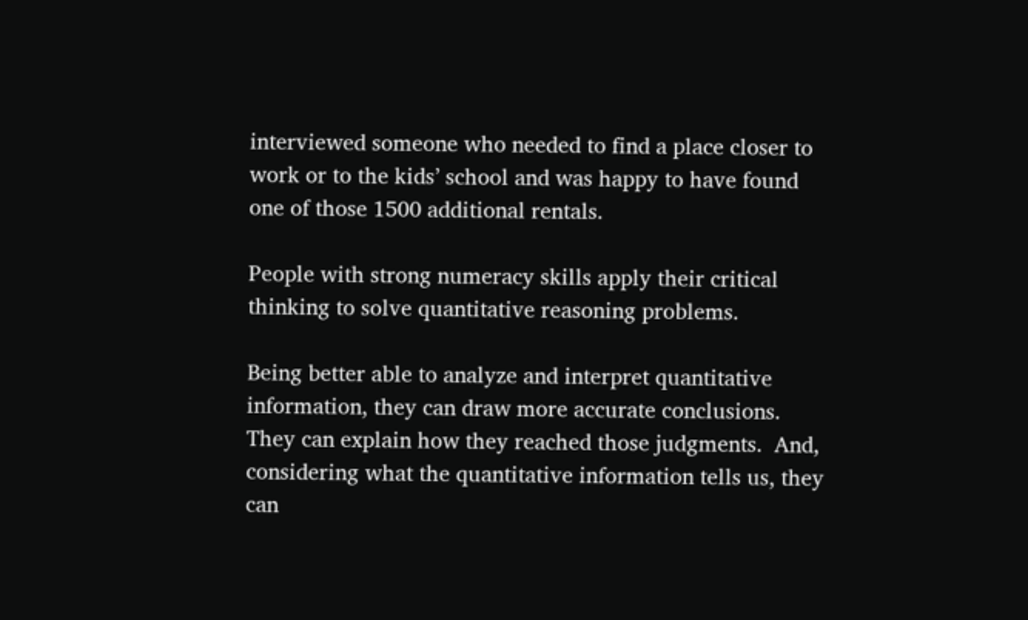interviewed someone who needed to find a place closer to work or to the kids’ school and was happy to have found one of those 1500 additional rentals.

People with strong numeracy skills apply their critical thinking to solve quantitative reasoning problems.

Being better able to analyze and interpret quantitative information, they can draw more accurate conclusions.  They can explain how they reached those judgments.  And, considering what the quantitative information tells us, they can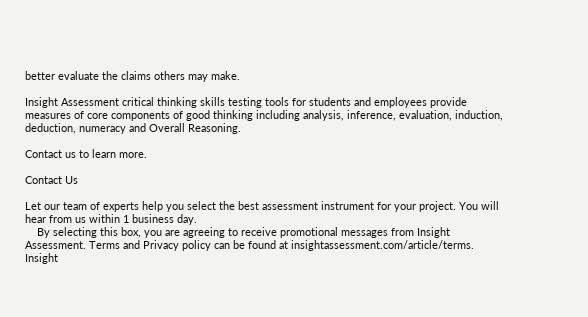better evaluate the claims others may make.

Insight Assessment critical thinking skills testing tools for students and employees provide measures of core components of good thinking including analysis, inference, evaluation, induction, deduction, numeracy and Overall Reasoning.

Contact us to learn more.

Contact Us

Let our team of experts help you select the best assessment instrument for your project. You will hear from us within 1 business day.
    By selecting this box, you are agreeing to receive promotional messages from Insight Assessment. Terms and Privacy policy can be found at insightassessment.com/article/terms. Insight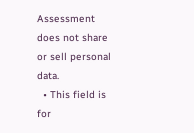Assessment does not share or sell personal data.
  • This field is for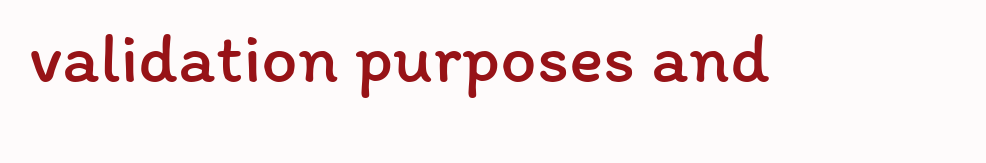validation purposes and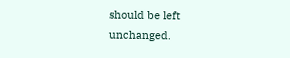should be left unchanged.